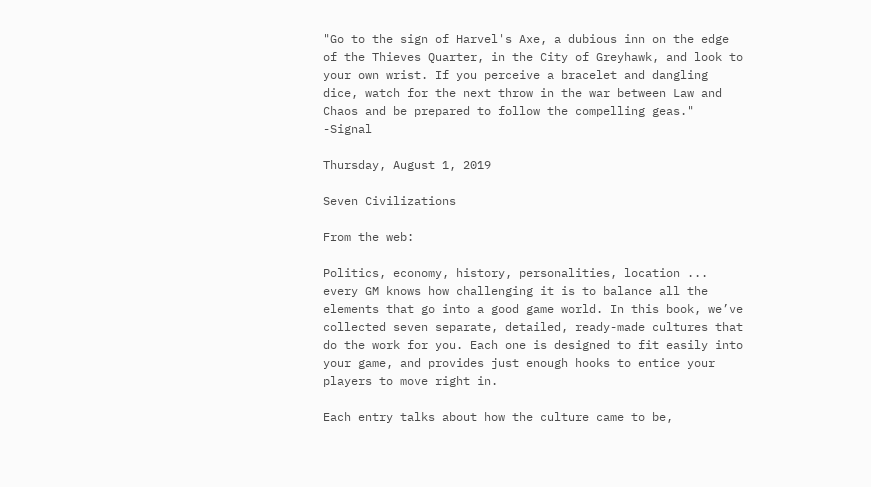"Go to the sign of Harvel's Axe, a dubious inn on the edge of the Thieves Quarter, in the City of Greyhawk, and look to your own wrist. If you perceive a bracelet and dangling dice, watch for the next throw in the war between Law and Chaos and be prepared to follow the compelling geas." -Signal

Thursday, August 1, 2019

Seven Civilizations

From the web:

Politics, economy, history, personalities, location ... every GM knows how challenging it is to balance all the elements that go into a good game world. In this book, we’ve collected seven separate, detailed, ready-made cultures that do the work for you. Each one is designed to fit easily into your game, and provides just enough hooks to entice your players to move right in.

Each entry talks about how the culture came to be,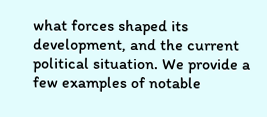what forces shaped its development, and the current political situation. We provide a few examples of notable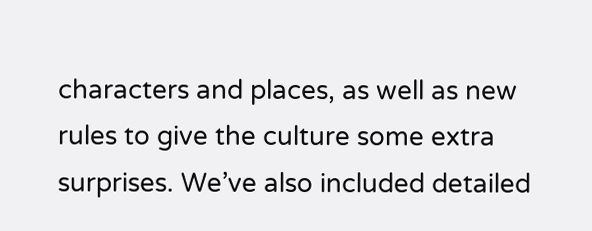characters and places, as well as new rules to give the culture some extra surprises. We’ve also included detailed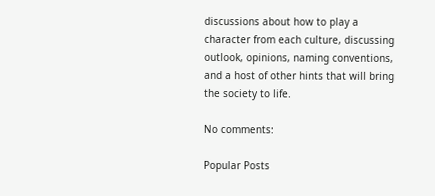discussions about how to play a character from each culture, discussing outlook, opinions, naming conventions, and a host of other hints that will bring the society to life.

No comments:

Popular Posts